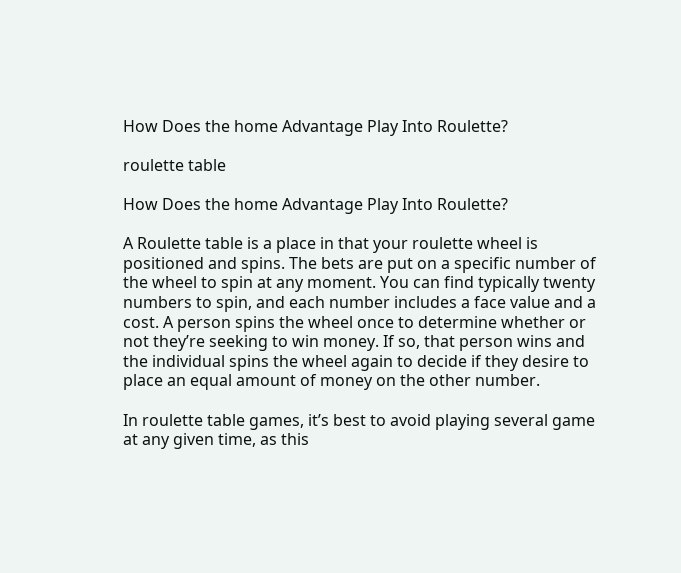How Does the home Advantage Play Into Roulette?

roulette table

How Does the home Advantage Play Into Roulette?

A Roulette table is a place in that your roulette wheel is positioned and spins. The bets are put on a specific number of the wheel to spin at any moment. You can find typically twenty numbers to spin, and each number includes a face value and a cost. A person spins the wheel once to determine whether or not they’re seeking to win money. If so, that person wins and the individual spins the wheel again to decide if they desire to place an equal amount of money on the other number.

In roulette table games, it’s best to avoid playing several game at any given time, as this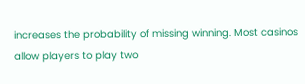increases the probability of missing winning. Most casinos allow players to play two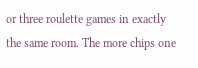or three roulette games in exactly the same room. The more chips one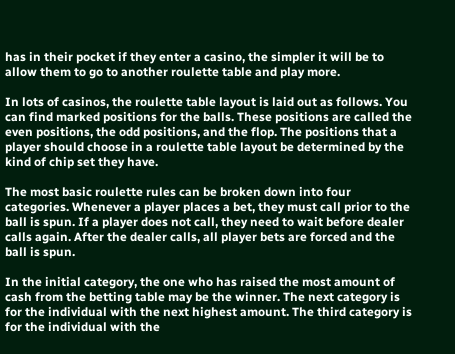has in their pocket if they enter a casino, the simpler it will be to allow them to go to another roulette table and play more.

In lots of casinos, the roulette table layout is laid out as follows. You can find marked positions for the balls. These positions are called the even positions, the odd positions, and the flop. The positions that a player should choose in a roulette table layout be determined by the kind of chip set they have.

The most basic roulette rules can be broken down into four categories. Whenever a player places a bet, they must call prior to the ball is spun. If a player does not call, they need to wait before dealer calls again. After the dealer calls, all player bets are forced and the ball is spun.

In the initial category, the one who has raised the most amount of cash from the betting table may be the winner. The next category is for the individual with the next highest amount. The third category is for the individual with the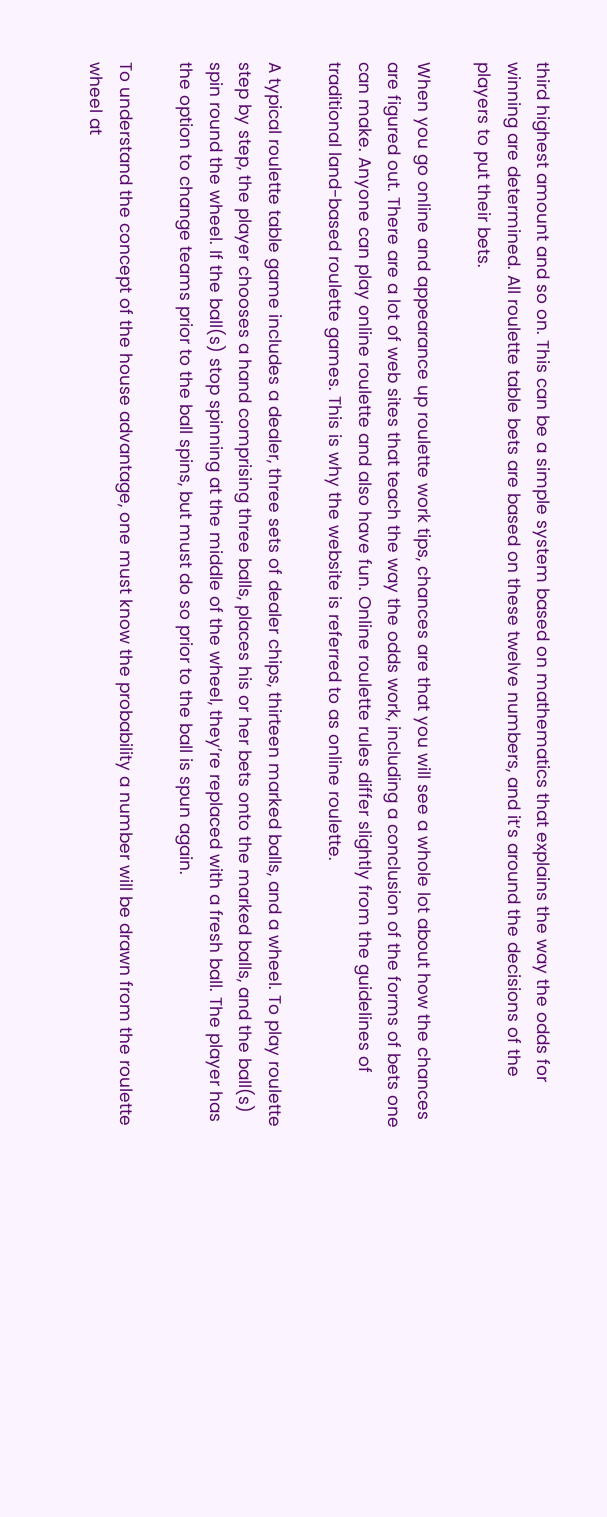third highest amount and so on. This can be a simple system based on mathematics that explains the way the odds for winning are determined. All roulette table bets are based on these twelve numbers, and it’s around the decisions of the players to put their bets.

When you go online and appearance up roulette work tips, chances are that you will see a whole lot about how the chances are figured out. There are a lot of web sites that teach the way the odds work, including a conclusion of the forms of bets one can make. Anyone can play online roulette and also have fun. Online roulette rules differ slightly from the guidelines of traditional land-based roulette games. This is why the website is referred to as online roulette.

A typical roulette table game includes a dealer, three sets of dealer chips, thirteen marked balls, and a wheel. To play roulette step by step, the player chooses a hand comprising three balls, places his or her bets onto the marked balls, and the ball(s) spin round the wheel. If the ball(s) stop spinning at the middle of the wheel, they’re replaced with a fresh ball. The player has the option to change teams prior to the ball spins, but must do so prior to the ball is spun again.

To understand the concept of the house advantage, one must know the probability a number will be drawn from the roulette wheel at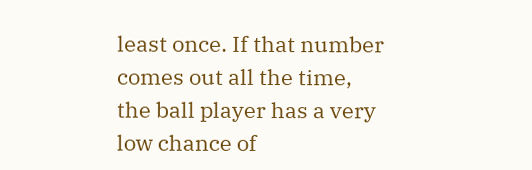least once. If that number comes out all the time, the ball player has a very low chance of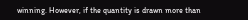winning. However, if the quantity is drawn more than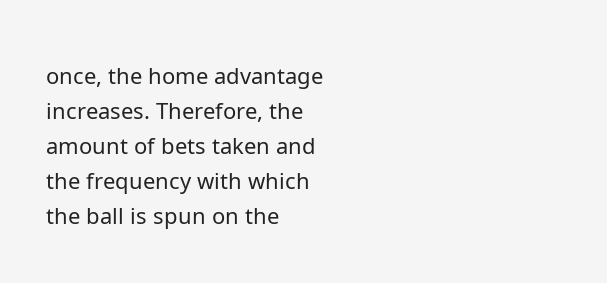once, the home advantage increases. Therefore, the amount of bets taken and the frequency with which the ball is spun on the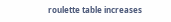roulette table increases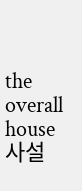the overall house 사설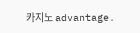카지노 advantage.